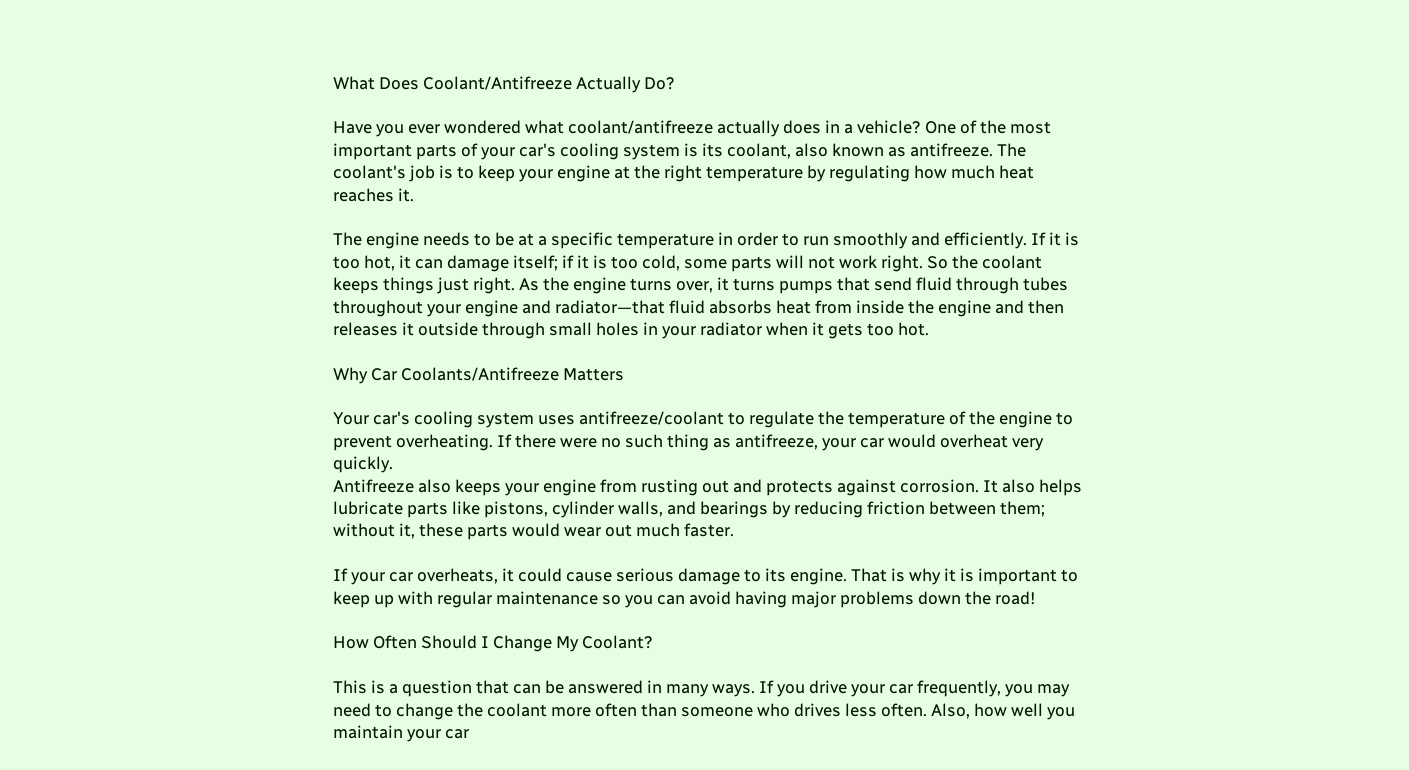What Does Coolant/Antifreeze Actually Do?

Have you ever wondered what coolant/antifreeze actually does in a vehicle? One of the most important parts of your car's cooling system is its coolant, also known as antifreeze. The coolant's job is to keep your engine at the right temperature by regulating how much heat reaches it.

The engine needs to be at a specific temperature in order to run smoothly and efficiently. If it is too hot, it can damage itself; if it is too cold, some parts will not work right. So the coolant keeps things just right. As the engine turns over, it turns pumps that send fluid through tubes throughout your engine and radiator—that fluid absorbs heat from inside the engine and then releases it outside through small holes in your radiator when it gets too hot.

Why Car Coolants/Antifreeze Matters

Your car's cooling system uses antifreeze/coolant to regulate the temperature of the engine to prevent overheating. If there were no such thing as antifreeze, your car would overheat very quickly.
Antifreeze also keeps your engine from rusting out and protects against corrosion. It also helps lubricate parts like pistons, cylinder walls, and bearings by reducing friction between them; without it, these parts would wear out much faster.

If your car overheats, it could cause serious damage to its engine. That is why it is important to keep up with regular maintenance so you can avoid having major problems down the road!

How Often Should I Change My Coolant?

This is a question that can be answered in many ways. If you drive your car frequently, you may need to change the coolant more often than someone who drives less often. Also, how well you maintain your car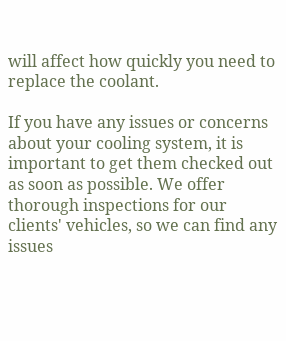will affect how quickly you need to replace the coolant.

If you have any issues or concerns about your cooling system, it is important to get them checked out as soon as possible. We offer thorough inspections for our clients' vehicles, so we can find any issues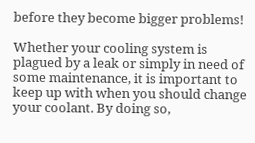before they become bigger problems!

Whether your cooling system is plagued by a leak or simply in need of some maintenance, it is important to keep up with when you should change your coolant. By doing so,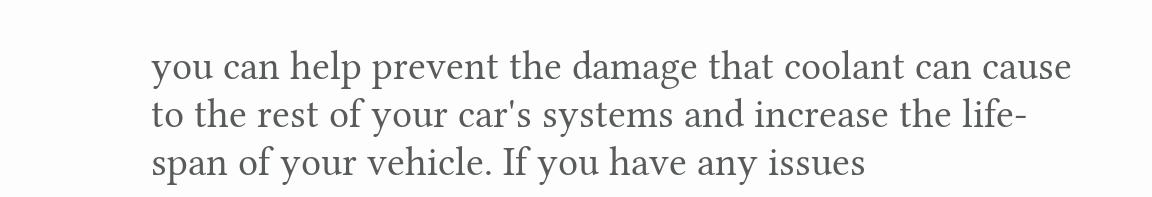you can help prevent the damage that coolant can cause to the rest of your car's systems and increase the life-span of your vehicle. If you have any issues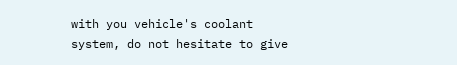with you vehicle's coolant system, do not hesitate to give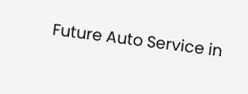Future Auto Service in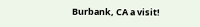Burbank, CA a visit!